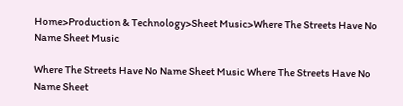Home>Production & Technology>Sheet Music>Where The Streets Have No Name Sheet Music

Where The Streets Have No Name Sheet Music Where The Streets Have No Name Sheet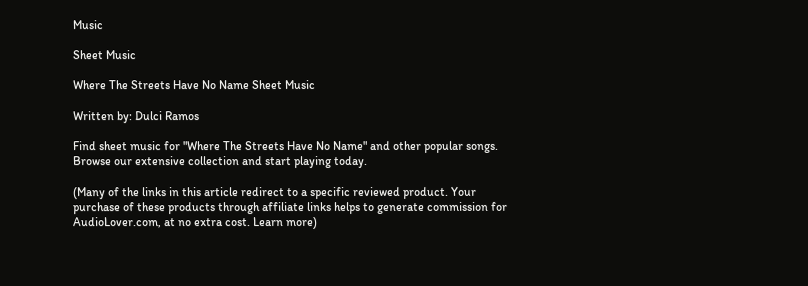Music

Sheet Music

Where The Streets Have No Name Sheet Music

Written by: Dulci Ramos

Find sheet music for "Where The Streets Have No Name" and other popular songs. Browse our extensive collection and start playing today.

(Many of the links in this article redirect to a specific reviewed product. Your purchase of these products through affiliate links helps to generate commission for AudioLover.com, at no extra cost. Learn more)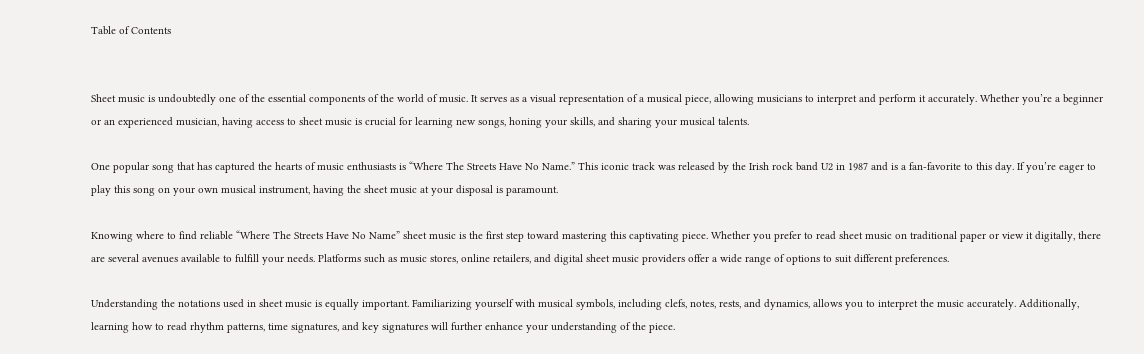Table of Contents


Sheet music is undoubtedly one of the essential components of the world of music. It serves as a visual representation of a musical piece, allowing musicians to interpret and perform it accurately. Whether you’re a beginner or an experienced musician, having access to sheet music is crucial for learning new songs, honing your skills, and sharing your musical talents.

One popular song that has captured the hearts of music enthusiasts is “Where The Streets Have No Name.” This iconic track was released by the Irish rock band U2 in 1987 and is a fan-favorite to this day. If you’re eager to play this song on your own musical instrument, having the sheet music at your disposal is paramount.

Knowing where to find reliable “Where The Streets Have No Name” sheet music is the first step toward mastering this captivating piece. Whether you prefer to read sheet music on traditional paper or view it digitally, there are several avenues available to fulfill your needs. Platforms such as music stores, online retailers, and digital sheet music providers offer a wide range of options to suit different preferences.

Understanding the notations used in sheet music is equally important. Familiarizing yourself with musical symbols, including clefs, notes, rests, and dynamics, allows you to interpret the music accurately. Additionally, learning how to read rhythm patterns, time signatures, and key signatures will further enhance your understanding of the piece.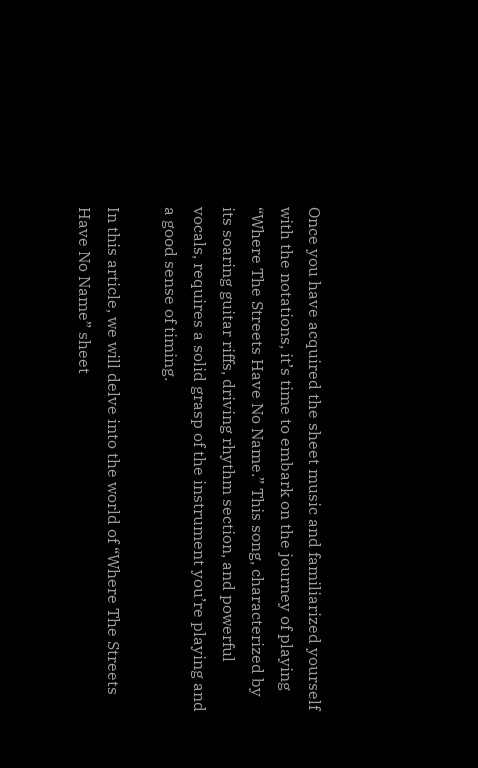Once you have acquired the sheet music and familiarized yourself with the notations, it’s time to embark on the journey of playing “Where The Streets Have No Name.” This song, characterized by its soaring guitar riffs, driving rhythm section, and powerful vocals, requires a solid grasp of the instrument you’re playing and a good sense of timing.

In this article, we will delve into the world of “Where The Streets Have No Name” sheet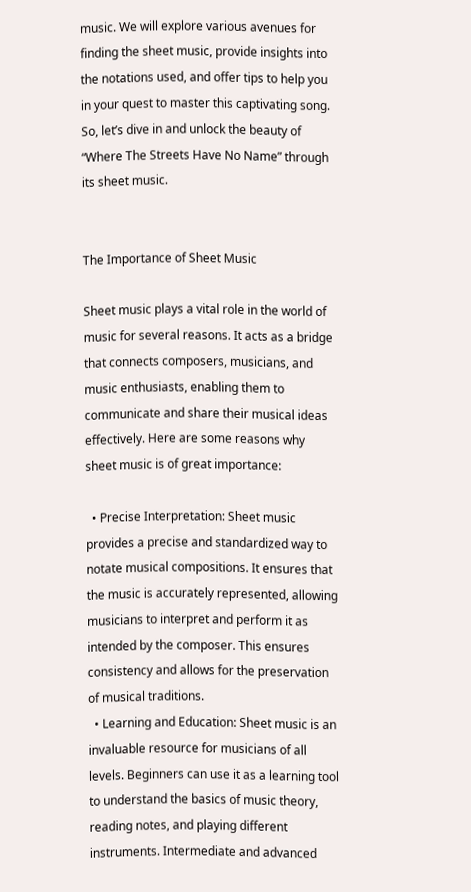music. We will explore various avenues for finding the sheet music, provide insights into the notations used, and offer tips to help you in your quest to master this captivating song. So, let’s dive in and unlock the beauty of “Where The Streets Have No Name” through its sheet music.


The Importance of Sheet Music

Sheet music plays a vital role in the world of music for several reasons. It acts as a bridge that connects composers, musicians, and music enthusiasts, enabling them to communicate and share their musical ideas effectively. Here are some reasons why sheet music is of great importance:

  • Precise Interpretation: Sheet music provides a precise and standardized way to notate musical compositions. It ensures that the music is accurately represented, allowing musicians to interpret and perform it as intended by the composer. This ensures consistency and allows for the preservation of musical traditions.
  • Learning and Education: Sheet music is an invaluable resource for musicians of all levels. Beginners can use it as a learning tool to understand the basics of music theory, reading notes, and playing different instruments. Intermediate and advanced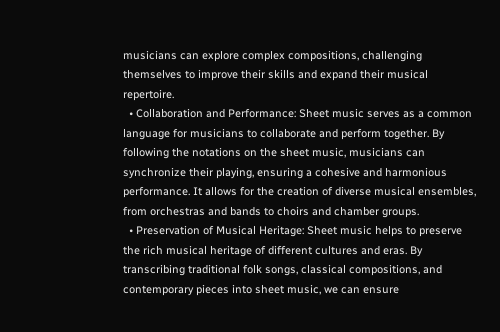musicians can explore complex compositions, challenging themselves to improve their skills and expand their musical repertoire.
  • Collaboration and Performance: Sheet music serves as a common language for musicians to collaborate and perform together. By following the notations on the sheet music, musicians can synchronize their playing, ensuring a cohesive and harmonious performance. It allows for the creation of diverse musical ensembles, from orchestras and bands to choirs and chamber groups.
  • Preservation of Musical Heritage: Sheet music helps to preserve the rich musical heritage of different cultures and eras. By transcribing traditional folk songs, classical compositions, and contemporary pieces into sheet music, we can ensure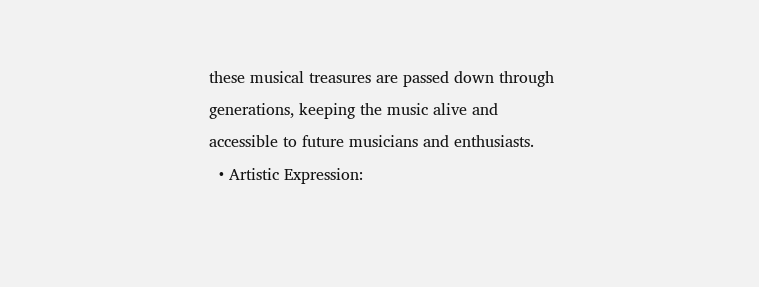these musical treasures are passed down through generations, keeping the music alive and accessible to future musicians and enthusiasts.
  • Artistic Expression: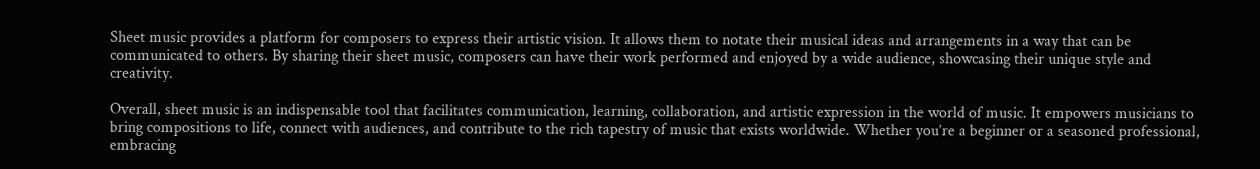Sheet music provides a platform for composers to express their artistic vision. It allows them to notate their musical ideas and arrangements in a way that can be communicated to others. By sharing their sheet music, composers can have their work performed and enjoyed by a wide audience, showcasing their unique style and creativity.

Overall, sheet music is an indispensable tool that facilitates communication, learning, collaboration, and artistic expression in the world of music. It empowers musicians to bring compositions to life, connect with audiences, and contribute to the rich tapestry of music that exists worldwide. Whether you’re a beginner or a seasoned professional, embracing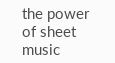the power of sheet music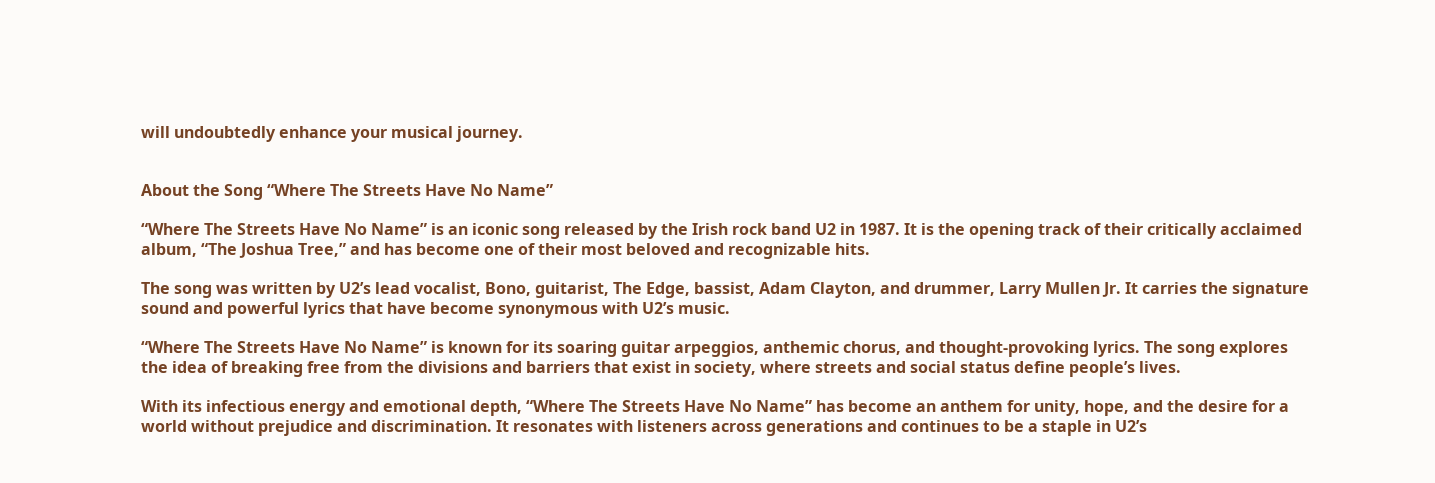will undoubtedly enhance your musical journey.


About the Song “Where The Streets Have No Name”

“Where The Streets Have No Name” is an iconic song released by the Irish rock band U2 in 1987. It is the opening track of their critically acclaimed album, “The Joshua Tree,” and has become one of their most beloved and recognizable hits.

The song was written by U2’s lead vocalist, Bono, guitarist, The Edge, bassist, Adam Clayton, and drummer, Larry Mullen Jr. It carries the signature sound and powerful lyrics that have become synonymous with U2’s music.

“Where The Streets Have No Name” is known for its soaring guitar arpeggios, anthemic chorus, and thought-provoking lyrics. The song explores the idea of breaking free from the divisions and barriers that exist in society, where streets and social status define people’s lives.

With its infectious energy and emotional depth, “Where The Streets Have No Name” has become an anthem for unity, hope, and the desire for a world without prejudice and discrimination. It resonates with listeners across generations and continues to be a staple in U2’s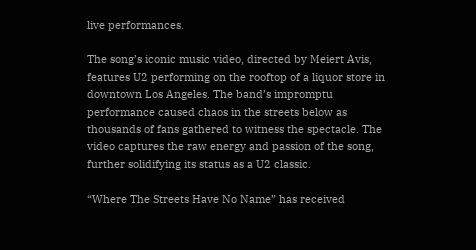live performances.

The song’s iconic music video, directed by Meiert Avis, features U2 performing on the rooftop of a liquor store in downtown Los Angeles. The band’s impromptu performance caused chaos in the streets below as thousands of fans gathered to witness the spectacle. The video captures the raw energy and passion of the song, further solidifying its status as a U2 classic.

“Where The Streets Have No Name” has received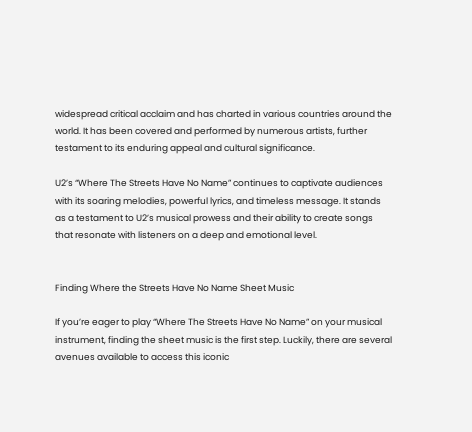widespread critical acclaim and has charted in various countries around the world. It has been covered and performed by numerous artists, further testament to its enduring appeal and cultural significance.

U2’s “Where The Streets Have No Name” continues to captivate audiences with its soaring melodies, powerful lyrics, and timeless message. It stands as a testament to U2’s musical prowess and their ability to create songs that resonate with listeners on a deep and emotional level.


Finding Where the Streets Have No Name Sheet Music

If you’re eager to play “Where The Streets Have No Name” on your musical instrument, finding the sheet music is the first step. Luckily, there are several avenues available to access this iconic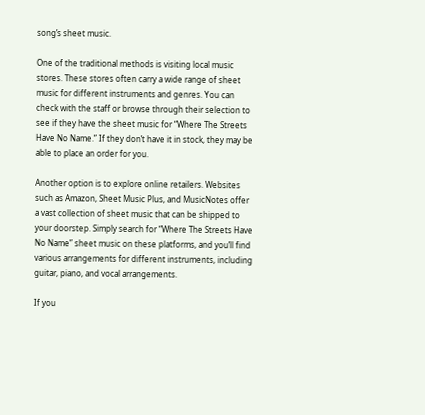song’s sheet music.

One of the traditional methods is visiting local music stores. These stores often carry a wide range of sheet music for different instruments and genres. You can check with the staff or browse through their selection to see if they have the sheet music for “Where The Streets Have No Name.” If they don’t have it in stock, they may be able to place an order for you.

Another option is to explore online retailers. Websites such as Amazon, Sheet Music Plus, and MusicNotes offer a vast collection of sheet music that can be shipped to your doorstep. Simply search for “Where The Streets Have No Name” sheet music on these platforms, and you’ll find various arrangements for different instruments, including guitar, piano, and vocal arrangements.

If you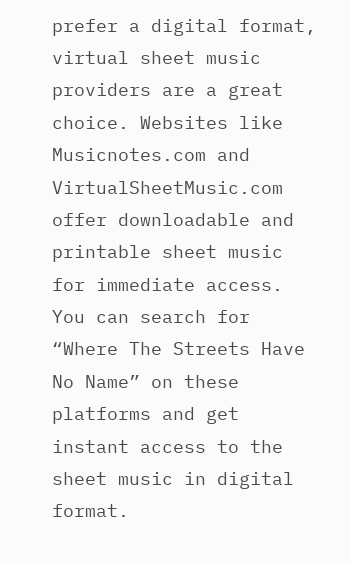prefer a digital format, virtual sheet music providers are a great choice. Websites like Musicnotes.com and VirtualSheetMusic.com offer downloadable and printable sheet music for immediate access. You can search for “Where The Streets Have No Name” on these platforms and get instant access to the sheet music in digital format.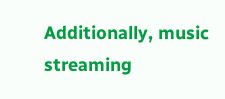Additionally, music streaming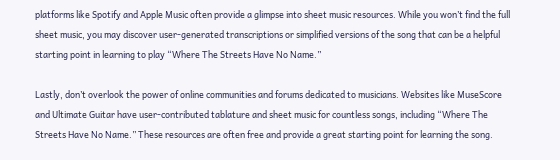platforms like Spotify and Apple Music often provide a glimpse into sheet music resources. While you won’t find the full sheet music, you may discover user-generated transcriptions or simplified versions of the song that can be a helpful starting point in learning to play “Where The Streets Have No Name.”

Lastly, don’t overlook the power of online communities and forums dedicated to musicians. Websites like MuseScore and Ultimate Guitar have user-contributed tablature and sheet music for countless songs, including “Where The Streets Have No Name.” These resources are often free and provide a great starting point for learning the song.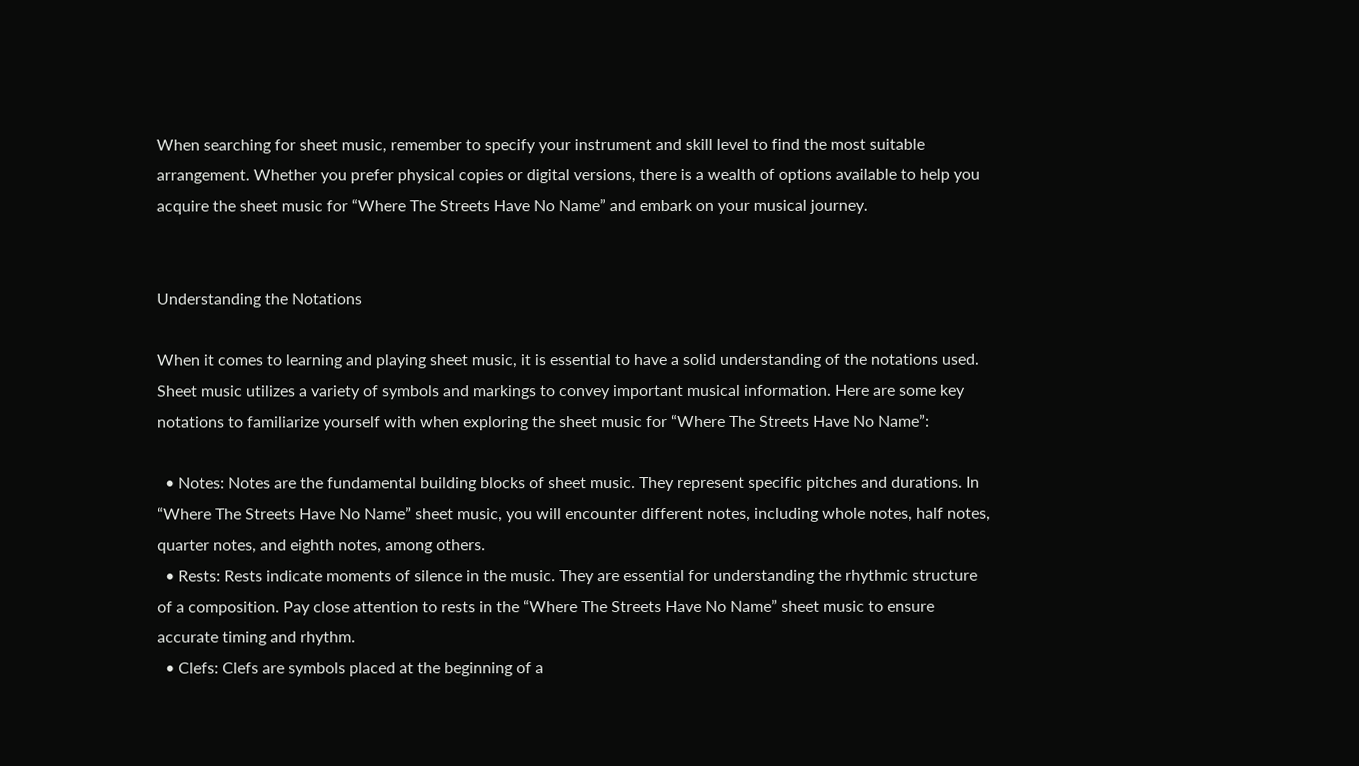When searching for sheet music, remember to specify your instrument and skill level to find the most suitable arrangement. Whether you prefer physical copies or digital versions, there is a wealth of options available to help you acquire the sheet music for “Where The Streets Have No Name” and embark on your musical journey.


Understanding the Notations

When it comes to learning and playing sheet music, it is essential to have a solid understanding of the notations used. Sheet music utilizes a variety of symbols and markings to convey important musical information. Here are some key notations to familiarize yourself with when exploring the sheet music for “Where The Streets Have No Name”:

  • Notes: Notes are the fundamental building blocks of sheet music. They represent specific pitches and durations. In “Where The Streets Have No Name” sheet music, you will encounter different notes, including whole notes, half notes, quarter notes, and eighth notes, among others.
  • Rests: Rests indicate moments of silence in the music. They are essential for understanding the rhythmic structure of a composition. Pay close attention to rests in the “Where The Streets Have No Name” sheet music to ensure accurate timing and rhythm.
  • Clefs: Clefs are symbols placed at the beginning of a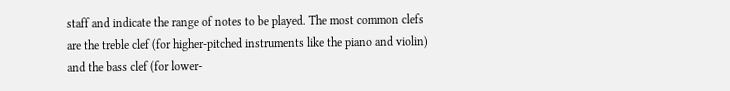staff and indicate the range of notes to be played. The most common clefs are the treble clef (for higher-pitched instruments like the piano and violin) and the bass clef (for lower-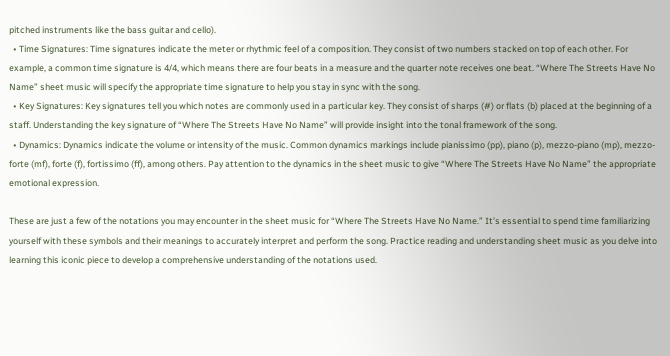pitched instruments like the bass guitar and cello).
  • Time Signatures: Time signatures indicate the meter or rhythmic feel of a composition. They consist of two numbers stacked on top of each other. For example, a common time signature is 4/4, which means there are four beats in a measure and the quarter note receives one beat. “Where The Streets Have No Name” sheet music will specify the appropriate time signature to help you stay in sync with the song.
  • Key Signatures: Key signatures tell you which notes are commonly used in a particular key. They consist of sharps (#) or flats (b) placed at the beginning of a staff. Understanding the key signature of “Where The Streets Have No Name” will provide insight into the tonal framework of the song.
  • Dynamics: Dynamics indicate the volume or intensity of the music. Common dynamics markings include pianissimo (pp), piano (p), mezzo-piano (mp), mezzo-forte (mf), forte (f), fortissimo (ff), among others. Pay attention to the dynamics in the sheet music to give “Where The Streets Have No Name” the appropriate emotional expression.

These are just a few of the notations you may encounter in the sheet music for “Where The Streets Have No Name.” It’s essential to spend time familiarizing yourself with these symbols and their meanings to accurately interpret and perform the song. Practice reading and understanding sheet music as you delve into learning this iconic piece to develop a comprehensive understanding of the notations used.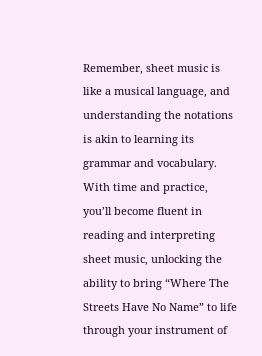Remember, sheet music is like a musical language, and understanding the notations is akin to learning its grammar and vocabulary. With time and practice, you’ll become fluent in reading and interpreting sheet music, unlocking the ability to bring “Where The Streets Have No Name” to life through your instrument of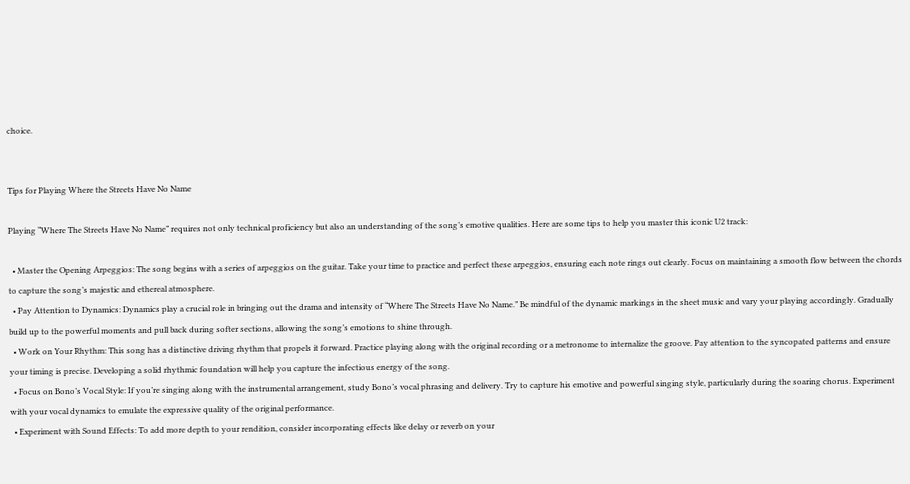choice.


Tips for Playing Where the Streets Have No Name

Playing “Where The Streets Have No Name” requires not only technical proficiency but also an understanding of the song’s emotive qualities. Here are some tips to help you master this iconic U2 track:

  • Master the Opening Arpeggios: The song begins with a series of arpeggios on the guitar. Take your time to practice and perfect these arpeggios, ensuring each note rings out clearly. Focus on maintaining a smooth flow between the chords to capture the song’s majestic and ethereal atmosphere.
  • Pay Attention to Dynamics: Dynamics play a crucial role in bringing out the drama and intensity of “Where The Streets Have No Name.” Be mindful of the dynamic markings in the sheet music and vary your playing accordingly. Gradually build up to the powerful moments and pull back during softer sections, allowing the song’s emotions to shine through.
  • Work on Your Rhythm: This song has a distinctive driving rhythm that propels it forward. Practice playing along with the original recording or a metronome to internalize the groove. Pay attention to the syncopated patterns and ensure your timing is precise. Developing a solid rhythmic foundation will help you capture the infectious energy of the song.
  • Focus on Bono’s Vocal Style: If you’re singing along with the instrumental arrangement, study Bono’s vocal phrasing and delivery. Try to capture his emotive and powerful singing style, particularly during the soaring chorus. Experiment with your vocal dynamics to emulate the expressive quality of the original performance.
  • Experiment with Sound Effects: To add more depth to your rendition, consider incorporating effects like delay or reverb on your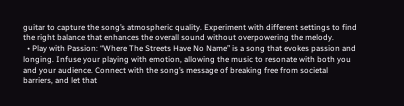guitar to capture the song’s atmospheric quality. Experiment with different settings to find the right balance that enhances the overall sound without overpowering the melody.
  • Play with Passion: “Where The Streets Have No Name” is a song that evokes passion and longing. Infuse your playing with emotion, allowing the music to resonate with both you and your audience. Connect with the song’s message of breaking free from societal barriers, and let that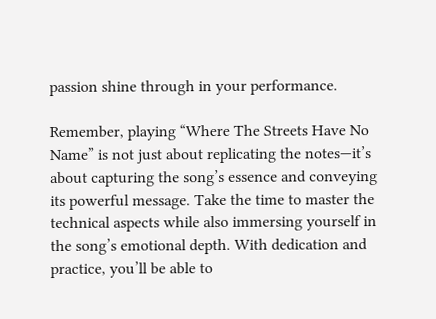passion shine through in your performance.

Remember, playing “Where The Streets Have No Name” is not just about replicating the notes—it’s about capturing the song’s essence and conveying its powerful message. Take the time to master the technical aspects while also immersing yourself in the song’s emotional depth. With dedication and practice, you’ll be able to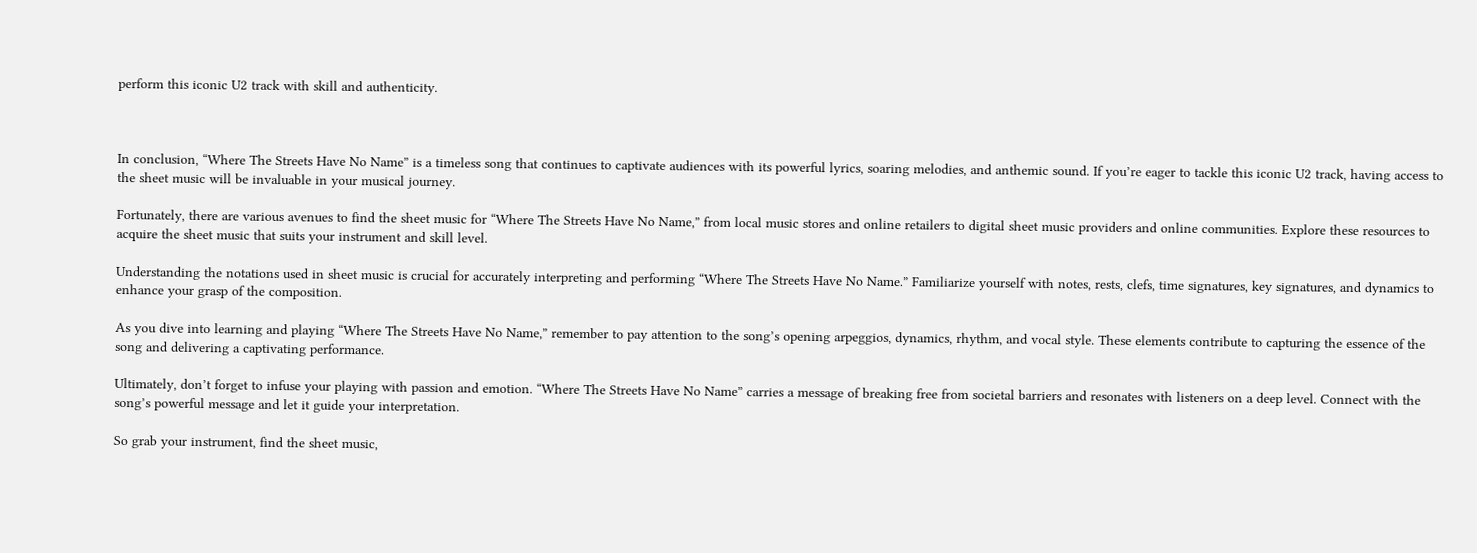perform this iconic U2 track with skill and authenticity.



In conclusion, “Where The Streets Have No Name” is a timeless song that continues to captivate audiences with its powerful lyrics, soaring melodies, and anthemic sound. If you’re eager to tackle this iconic U2 track, having access to the sheet music will be invaluable in your musical journey.

Fortunately, there are various avenues to find the sheet music for “Where The Streets Have No Name,” from local music stores and online retailers to digital sheet music providers and online communities. Explore these resources to acquire the sheet music that suits your instrument and skill level.

Understanding the notations used in sheet music is crucial for accurately interpreting and performing “Where The Streets Have No Name.” Familiarize yourself with notes, rests, clefs, time signatures, key signatures, and dynamics to enhance your grasp of the composition.

As you dive into learning and playing “Where The Streets Have No Name,” remember to pay attention to the song’s opening arpeggios, dynamics, rhythm, and vocal style. These elements contribute to capturing the essence of the song and delivering a captivating performance.

Ultimately, don’t forget to infuse your playing with passion and emotion. “Where The Streets Have No Name” carries a message of breaking free from societal barriers and resonates with listeners on a deep level. Connect with the song’s powerful message and let it guide your interpretation.

So grab your instrument, find the sheet music,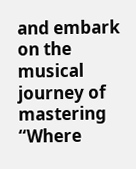and embark on the musical journey of mastering “Where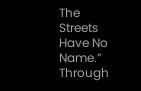The Streets Have No Name.” Through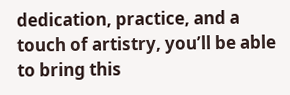dedication, practice, and a touch of artistry, you’ll be able to bring this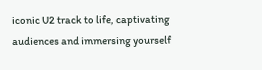iconic U2 track to life, captivating audiences and immersing yourself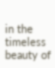in the timeless beauty of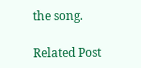the song.

Related Post